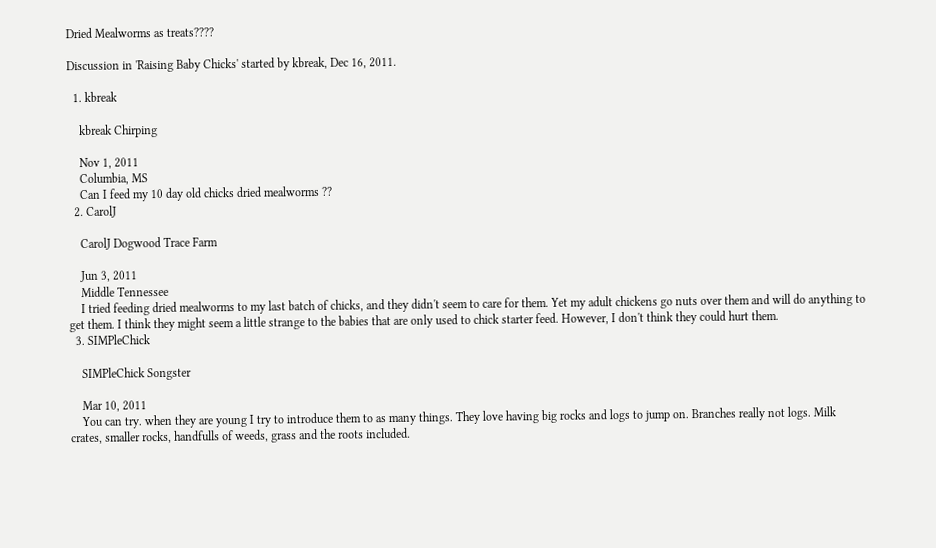Dried Mealworms as treats????

Discussion in 'Raising Baby Chicks' started by kbreak, Dec 16, 2011.

  1. kbreak

    kbreak Chirping

    Nov 1, 2011
    Columbia, MS
    Can I feed my 10 day old chicks dried mealworms ??
  2. CarolJ

    CarolJ Dogwood Trace Farm

    Jun 3, 2011
    Middle Tennessee
    I tried feeding dried mealworms to my last batch of chicks, and they didn't seem to care for them. Yet my adult chickens go nuts over them and will do anything to get them. I think they might seem a little strange to the babies that are only used to chick starter feed. However, I don't think they could hurt them.
  3. SIMPleChick

    SIMPleChick Songster

    Mar 10, 2011
    You can try. when they are young I try to introduce them to as many things. They love having big rocks and logs to jump on. Branches really not logs. Milk crates, smaller rocks, handfulls of weeds, grass and the roots included.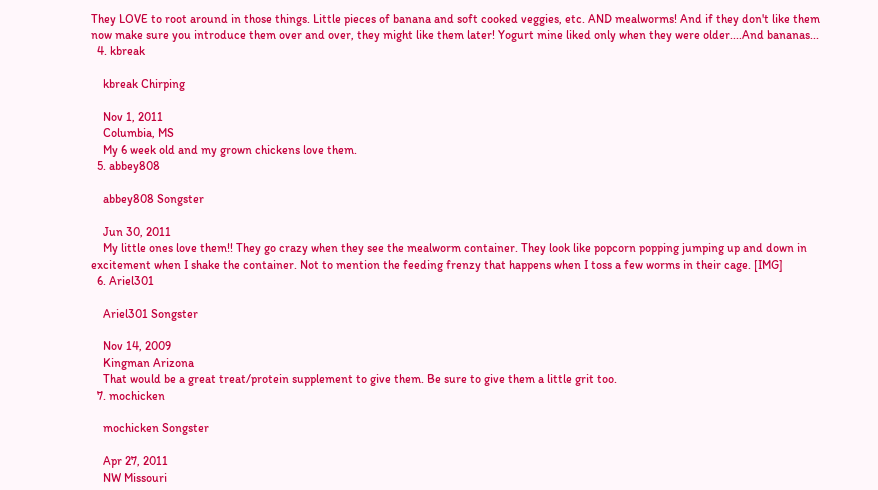They LOVE to root around in those things. Little pieces of banana and soft cooked veggies, etc. AND mealworms! And if they don't like them now make sure you introduce them over and over, they might like them later! Yogurt mine liked only when they were older....And bananas...
  4. kbreak

    kbreak Chirping

    Nov 1, 2011
    Columbia, MS
    My 6 week old and my grown chickens love them.
  5. abbey808

    abbey808 Songster

    Jun 30, 2011
    My little ones love them!! They go crazy when they see the mealworm container. They look like popcorn popping jumping up and down in excitement when I shake the container. Not to mention the feeding frenzy that happens when I toss a few worms in their cage. [IMG]
  6. Ariel301

    Ariel301 Songster

    Nov 14, 2009
    Kingman Arizona
    That would be a great treat/protein supplement to give them. Be sure to give them a little grit too.
  7. mochicken

    mochicken Songster

    Apr 27, 2011
    NW Missouri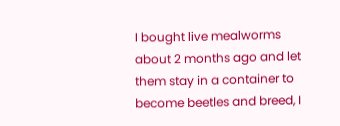I bought live mealworms about 2 months ago and let them stay in a container to become beetles and breed, I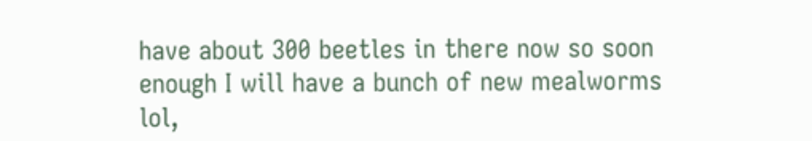have about 300 beetles in there now so soon enough I will have a bunch of new mealworms lol,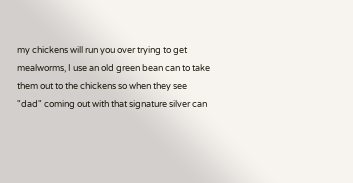my chickens will run you over trying to get mealworms, I use an old green bean can to take them out to the chickens so when they see "dad" coming out with that signature silver can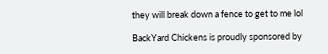they will break down a fence to get to me lol

BackYard Chickens is proudly sponsored by